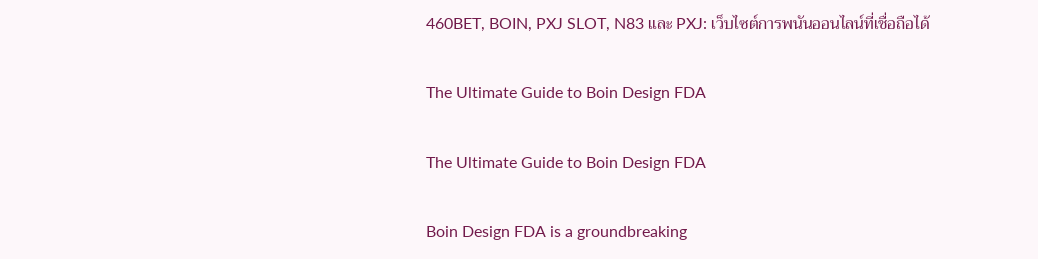460BET, BOIN, PXJ SLOT, N83 และ PXJ: เว็บไซต์การพนันออนไลน์ที่เชื่อถือได้

The Ultimate Guide to Boin Design FDA

The Ultimate Guide to Boin Design FDA

Boin Design FDA is a groundbreaking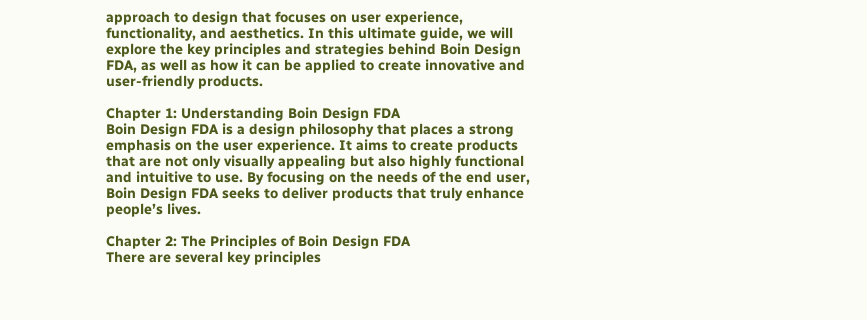approach to design that focuses on user experience, functionality, and aesthetics. In this ultimate guide, we will explore the key principles and strategies behind Boin Design FDA, as well as how it can be applied to create innovative and user-friendly products.

Chapter 1: Understanding Boin Design FDA
Boin Design FDA is a design philosophy that places a strong emphasis on the user experience. It aims to create products that are not only visually appealing but also highly functional and intuitive to use. By focusing on the needs of the end user, Boin Design FDA seeks to deliver products that truly enhance people’s lives.

Chapter 2: The Principles of Boin Design FDA
There are several key principles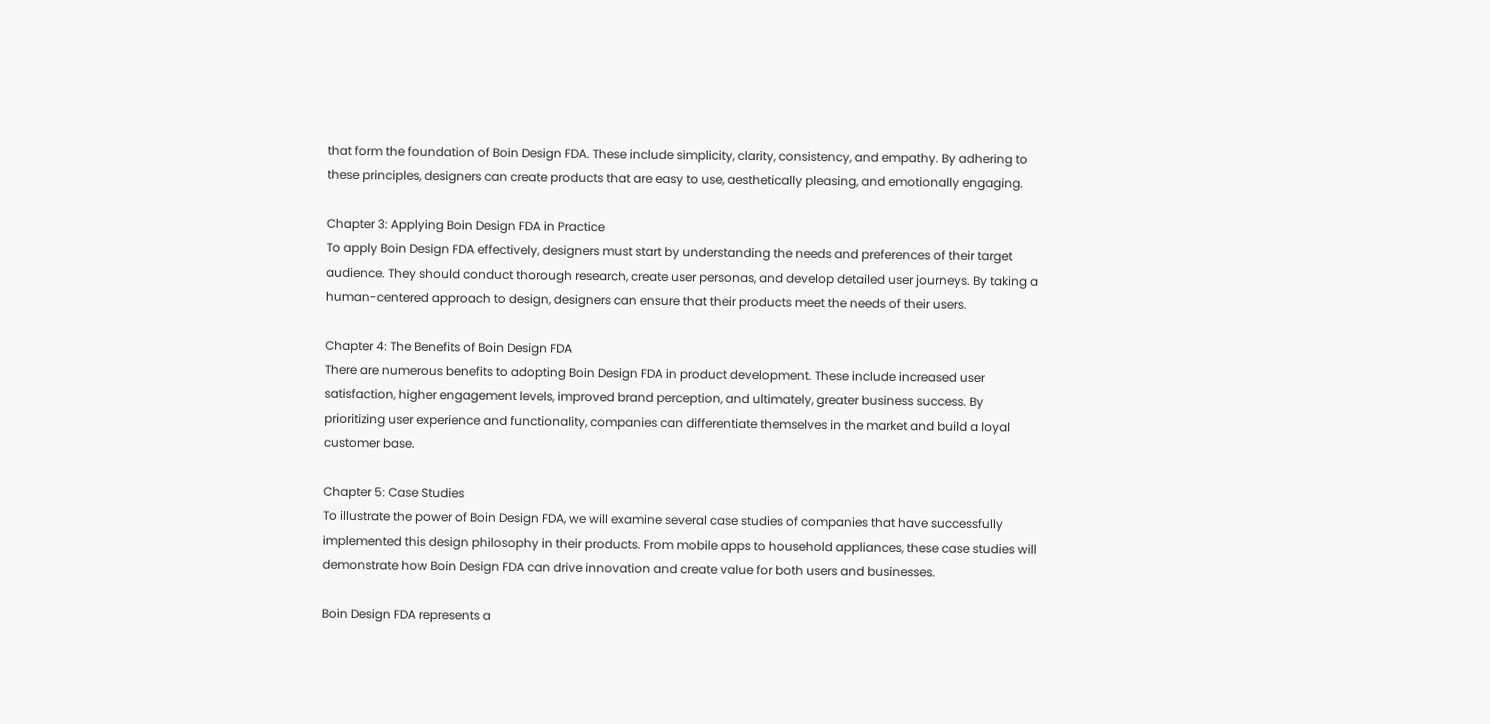that form the foundation of Boin Design FDA. These include simplicity, clarity, consistency, and empathy. By adhering to these principles, designers can create products that are easy to use, aesthetically pleasing, and emotionally engaging.

Chapter 3: Applying Boin Design FDA in Practice
To apply Boin Design FDA effectively, designers must start by understanding the needs and preferences of their target audience. They should conduct thorough research, create user personas, and develop detailed user journeys. By taking a human-centered approach to design, designers can ensure that their products meet the needs of their users.

Chapter 4: The Benefits of Boin Design FDA
There are numerous benefits to adopting Boin Design FDA in product development. These include increased user satisfaction, higher engagement levels, improved brand perception, and ultimately, greater business success. By prioritizing user experience and functionality, companies can differentiate themselves in the market and build a loyal customer base.

Chapter 5: Case Studies
To illustrate the power of Boin Design FDA, we will examine several case studies of companies that have successfully implemented this design philosophy in their products. From mobile apps to household appliances, these case studies will demonstrate how Boin Design FDA can drive innovation and create value for both users and businesses.

Boin Design FDA represents a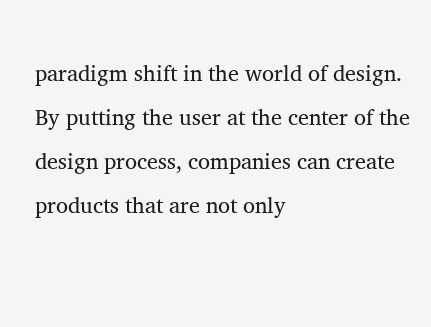paradigm shift in the world of design. By putting the user at the center of the design process, companies can create products that are not only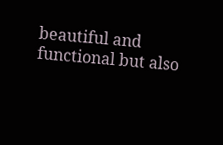beautiful and functional but also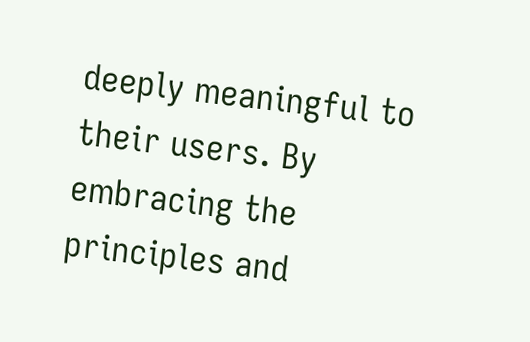deeply meaningful to their users. By embracing the principles and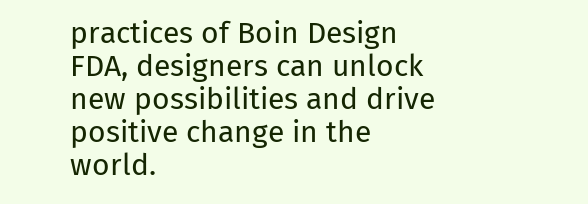practices of Boin Design FDA, designers can unlock new possibilities and drive positive change in the world.